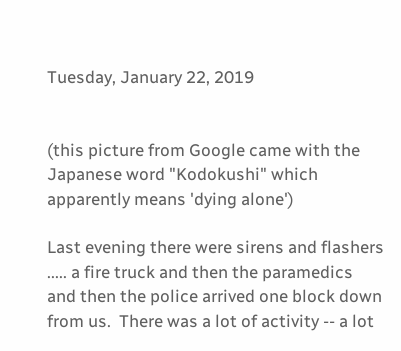Tuesday, January 22, 2019


(this picture from Google came with the Japanese word "Kodokushi" which apparently means 'dying alone')

Last evening there were sirens and flashers ..... a fire truck and then the paramedics and then the police arrived one block down from us.  There was a lot of activity -- a lot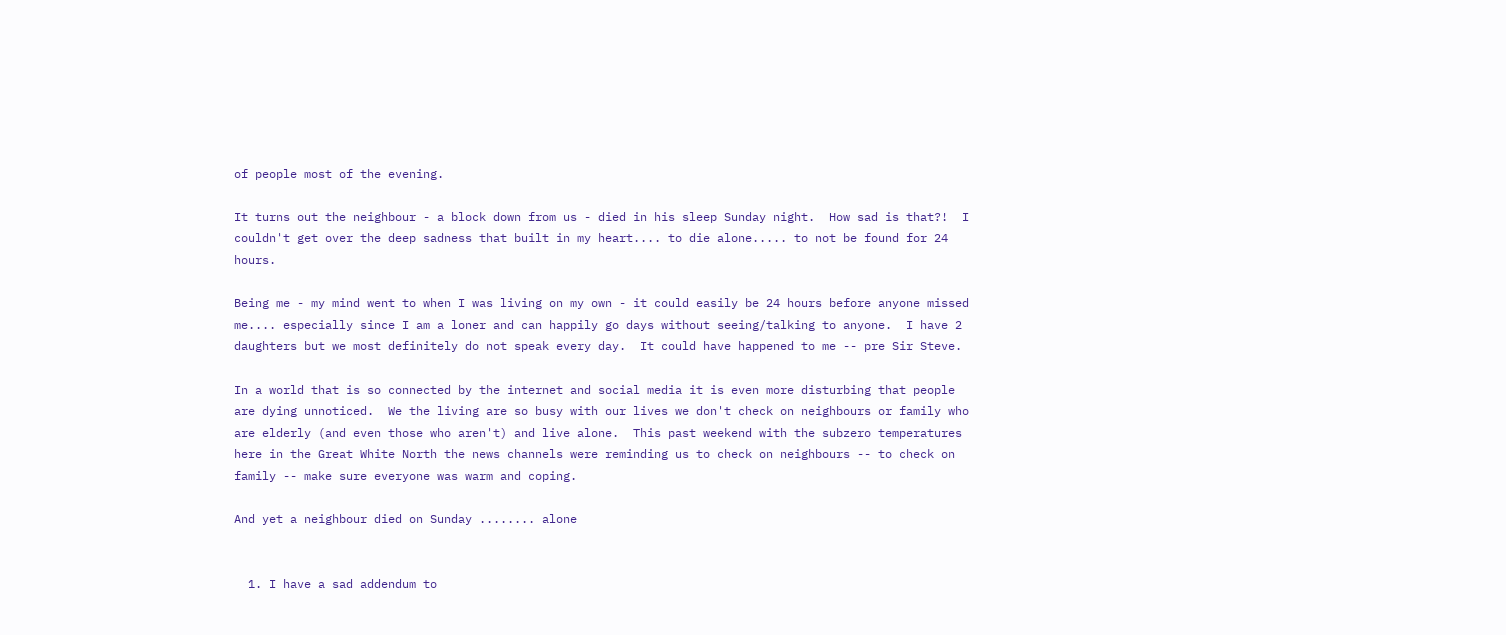of people most of the evening.

It turns out the neighbour - a block down from us - died in his sleep Sunday night.  How sad is that?!  I couldn't get over the deep sadness that built in my heart.... to die alone..... to not be found for 24 hours.

Being me - my mind went to when I was living on my own - it could easily be 24 hours before anyone missed me.... especially since I am a loner and can happily go days without seeing/talking to anyone.  I have 2 daughters but we most definitely do not speak every day.  It could have happened to me -- pre Sir Steve.

In a world that is so connected by the internet and social media it is even more disturbing that people are dying unnoticed.  We the living are so busy with our lives we don't check on neighbours or family who are elderly (and even those who aren't) and live alone.  This past weekend with the subzero temperatures here in the Great White North the news channels were reminding us to check on neighbours -- to check on family -- make sure everyone was warm and coping.

And yet a neighbour died on Sunday ........ alone


  1. I have a sad addendum to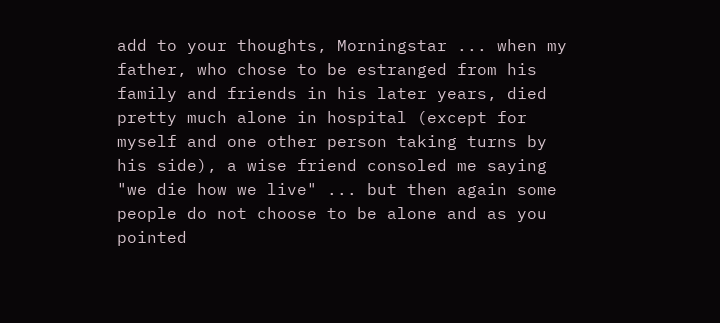add to your thoughts, Morningstar ... when my father, who chose to be estranged from his family and friends in his later years, died pretty much alone in hospital (except for myself and one other person taking turns by his side), a wise friend consoled me saying "we die how we live" ... but then again some people do not choose to be alone and as you pointed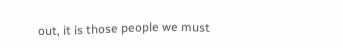out, it is those people we must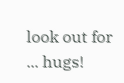look out for ... hugs!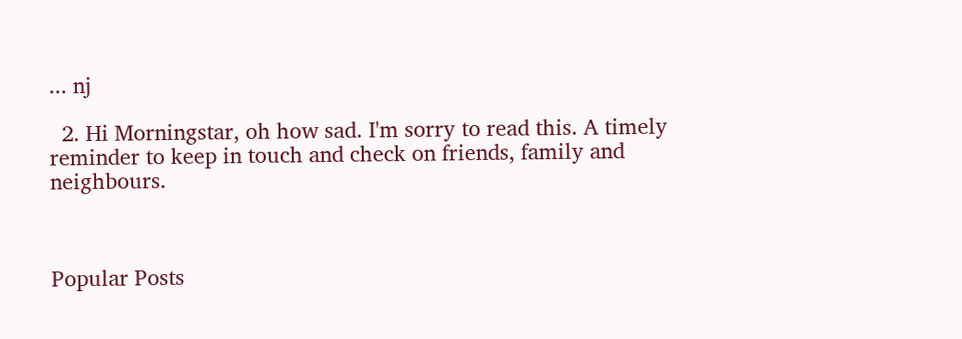... nj

  2. Hi Morningstar, oh how sad. I'm sorry to read this. A timely reminder to keep in touch and check on friends, family and neighbours.



Popular Posts